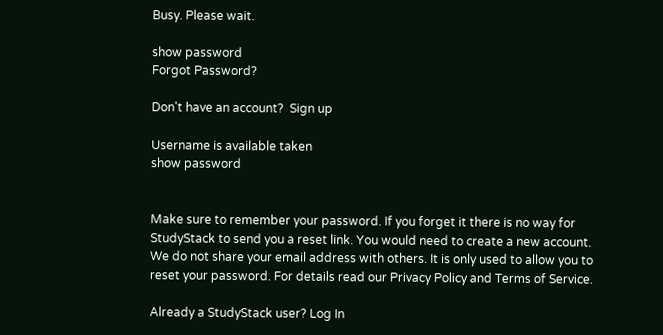Busy. Please wait.

show password
Forgot Password?

Don't have an account?  Sign up

Username is available taken
show password


Make sure to remember your password. If you forget it there is no way for StudyStack to send you a reset link. You would need to create a new account.
We do not share your email address with others. It is only used to allow you to reset your password. For details read our Privacy Policy and Terms of Service.

Already a StudyStack user? Log In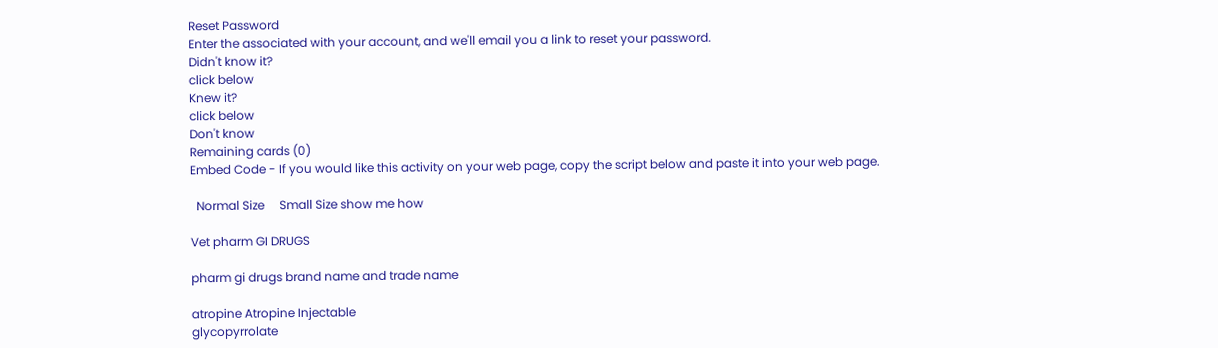Reset Password
Enter the associated with your account, and we'll email you a link to reset your password.
Didn't know it?
click below
Knew it?
click below
Don't know
Remaining cards (0)
Embed Code - If you would like this activity on your web page, copy the script below and paste it into your web page.

  Normal Size     Small Size show me how

Vet pharm GI DRUGS

pharm gi drugs brand name and trade name

atropine Atropine Injectable
glycopyrrolate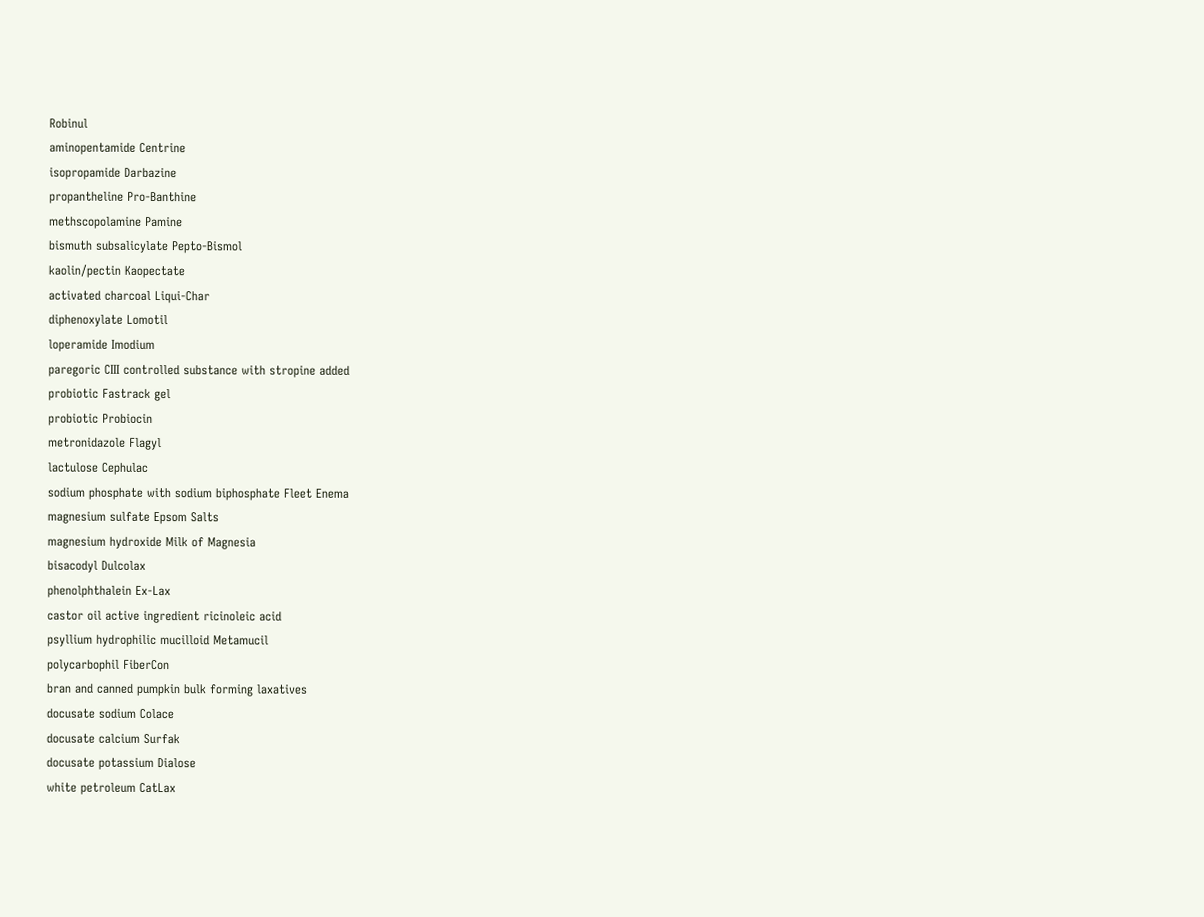Robinul
aminopentamide Centrine
isopropamide Darbazine
propantheline Pro-Banthine
methscopolamine Pamine
bismuth subsalicylate Pepto-Bismol
kaolin/pectin Kaopectate
activated charcoal Liqui-Char
diphenoxylate Lomotil
loperamide Imodium
paregoric CIII controlled substance with stropine added
probiotic Fastrack gel
probiotic Probiocin
metronidazole Flagyl
lactulose Cephulac
sodium phosphate with sodium biphosphate Fleet Enema
magnesium sulfate Epsom Salts
magnesium hydroxide Milk of Magnesia
bisacodyl Dulcolax
phenolphthalein Ex-Lax
castor oil active ingredient ricinoleic acid
psyllium hydrophilic mucilloid Metamucil
polycarbophil FiberCon
bran and canned pumpkin bulk forming laxatives
docusate sodium Colace
docusate calcium Surfak
docusate potassium Dialose
white petroleum CatLax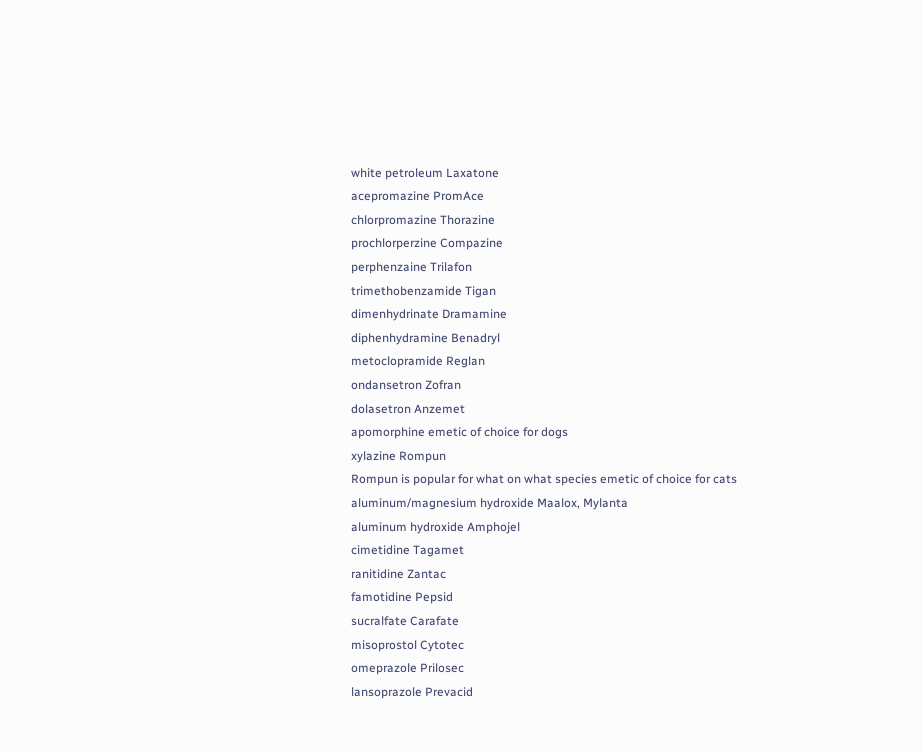white petroleum Laxatone
acepromazine PromAce
chlorpromazine Thorazine
prochlorperzine Compazine
perphenzaine Trilafon
trimethobenzamide Tigan
dimenhydrinate Dramamine
diphenhydramine Benadryl
metoclopramide Reglan
ondansetron Zofran
dolasetron Anzemet
apomorphine emetic of choice for dogs
xylazine Rompun
Rompun is popular for what on what species emetic of choice for cats
aluminum/magnesium hydroxide Maalox, Mylanta
aluminum hydroxide Amphojel
cimetidine Tagamet
ranitidine Zantac
famotidine Pepsid
sucralfate Carafate
misoprostol Cytotec
omeprazole Prilosec
lansoprazole Prevacid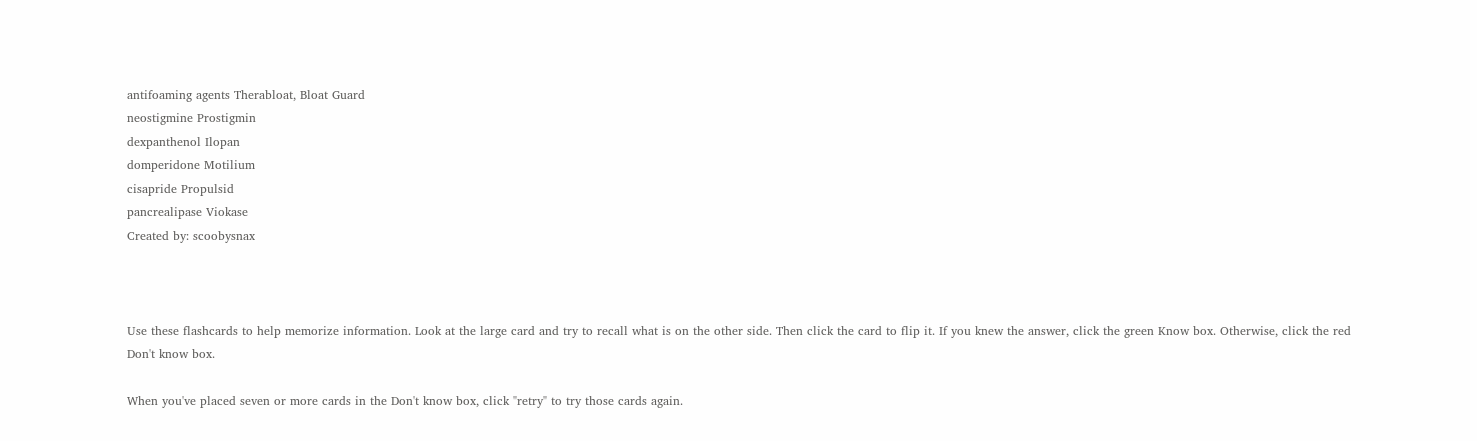antifoaming agents Therabloat, Bloat Guard
neostigmine Prostigmin
dexpanthenol Ilopan
domperidone Motilium
cisapride Propulsid
pancrealipase Viokase
Created by: scoobysnax



Use these flashcards to help memorize information. Look at the large card and try to recall what is on the other side. Then click the card to flip it. If you knew the answer, click the green Know box. Otherwise, click the red Don't know box.

When you've placed seven or more cards in the Don't know box, click "retry" to try those cards again.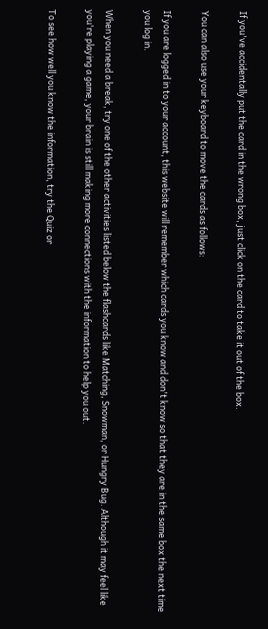If you've accidentally put the card in the wrong box, just click on the card to take it out of the box.

You can also use your keyboard to move the cards as follows:

If you are logged in to your account, this website will remember which cards you know and don't know so that they are in the same box the next time you log in.

When you need a break, try one of the other activities listed below the flashcards like Matching, Snowman, or Hungry Bug. Although it may feel like you're playing a game, your brain is still making more connections with the information to help you out.

To see how well you know the information, try the Quiz or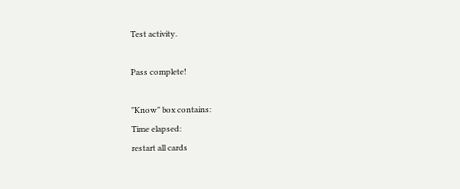Test activity.

Pass complete!

"Know" box contains:
Time elapsed:
restart all cards